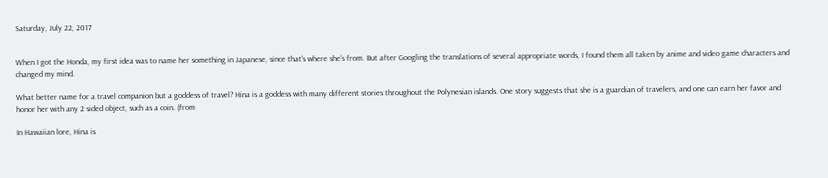Saturday, July 22, 2017


When I got the Honda, my first idea was to name her something in Japanese, since that's where she's from. But after Googling the translations of several appropriate words, I found them all taken by anime and video game characters and changed my mind.

What better name for a travel companion but a goddess of travel? Hina is a goddess with many different stories throughout the Polynesian islands. One story suggests that she is a guardian of travelers, and one can earn her favor and honor her with any 2 sided object, such as a coin. (from

In Hawaiian lore, Hina is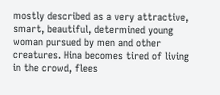mostly described as a very attractive, smart, beautiful, determined young woman pursued by men and other creatures. Hina becomes tired of living in the crowd, flees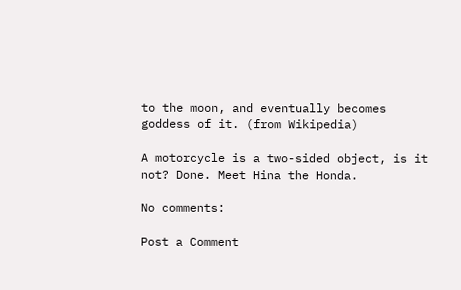to the moon, and eventually becomes goddess of it. (from Wikipedia)

A motorcycle is a two-sided object, is it not? Done. Meet Hina the Honda.

No comments:

Post a Comment